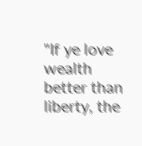"If ye love wealth better than liberty, the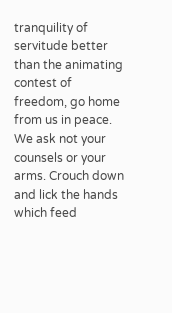tranquility of servitude better than the animating contest of freedom, go home from us in peace. We ask not your counsels or your arms. Crouch down and lick the hands which feed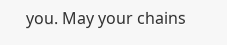you. May your chains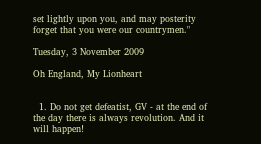set lightly upon you, and may posterity forget that you were our countrymen."

Tuesday, 3 November 2009

Oh England, My Lionheart


  1. Do not get defeatist, GV - at the end of the day there is always revolution. And it will happen!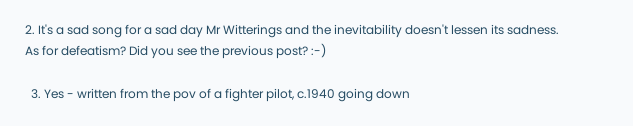2. It's a sad song for a sad day Mr Witterings and the inevitability doesn't lessen its sadness. As for defeatism? Did you see the previous post? :-)

  3. Yes - written from the pov of a fighter pilot, c.1940 going down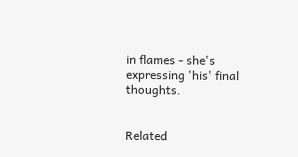in flames - she's expressing 'his' final thoughts.


Related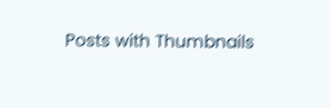Posts with Thumbnails